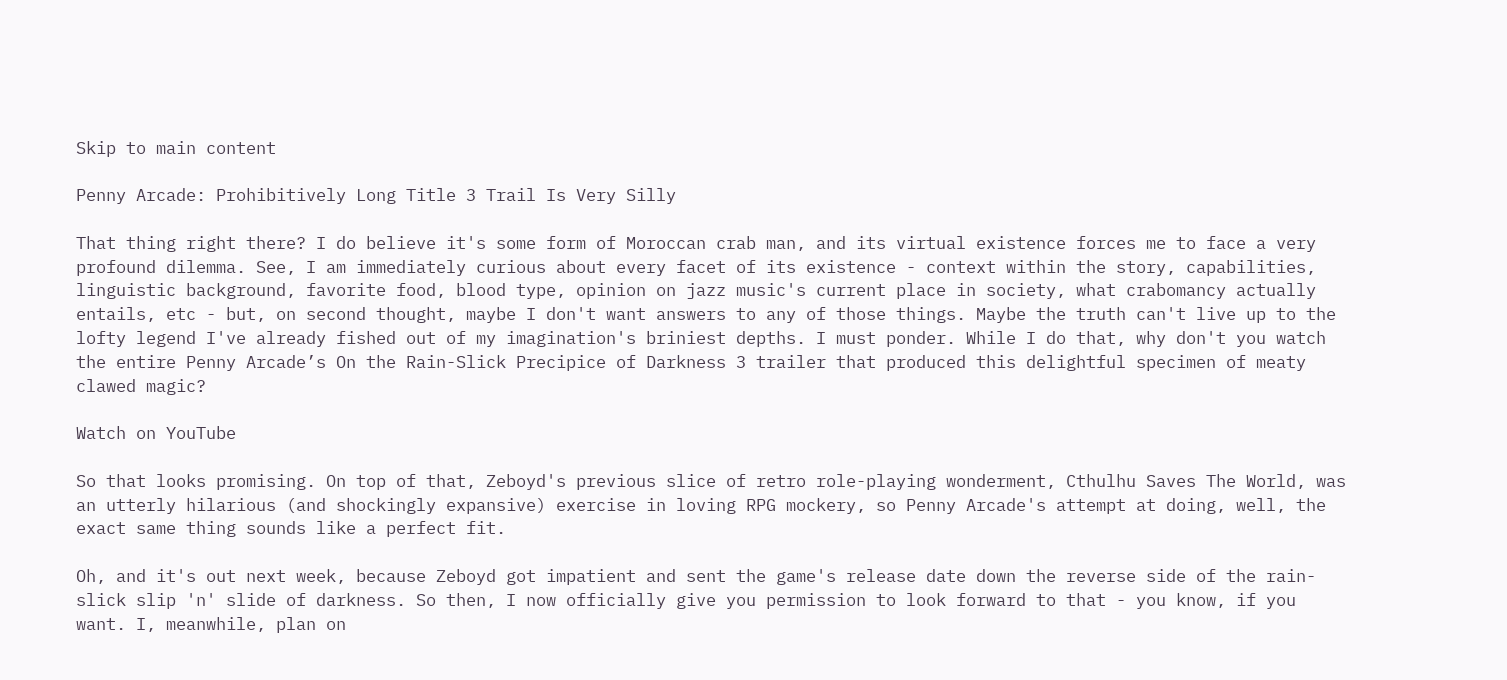Skip to main content

Penny Arcade: Prohibitively Long Title 3 Trail Is Very Silly

That thing right there? I do believe it's some form of Moroccan crab man, and its virtual existence forces me to face a very profound dilemma. See, I am immediately curious about every facet of its existence - context within the story, capabilities, linguistic background, favorite food, blood type, opinion on jazz music's current place in society, what crabomancy actually entails, etc - but, on second thought, maybe I don't want answers to any of those things. Maybe the truth can't live up to the lofty legend I've already fished out of my imagination's briniest depths. I must ponder. While I do that, why don't you watch the entire Penny Arcade’s On the Rain-Slick Precipice of Darkness 3 trailer that produced this delightful specimen of meaty clawed magic?

Watch on YouTube

So that looks promising. On top of that, Zeboyd's previous slice of retro role-playing wonderment, Cthulhu Saves The World, was an utterly hilarious (and shockingly expansive) exercise in loving RPG mockery, so Penny Arcade's attempt at doing, well, the exact same thing sounds like a perfect fit.

Oh, and it's out next week, because Zeboyd got impatient and sent the game's release date down the reverse side of the rain-slick slip 'n' slide of darkness. So then, I now officially give you permission to look forward to that - you know, if you want. I, meanwhile, plan on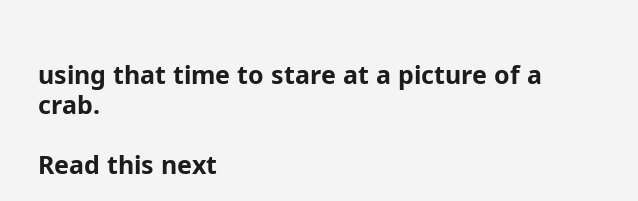using that time to stare at a picture of a crab.

Read this next